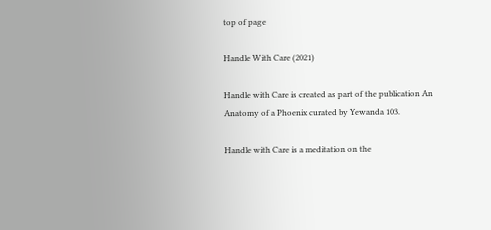top of page

Handle With Care (2021)

Handle with Care is created as part of the publication An Anatomy of a Phoenix curated by Yewanda 103.

Handle with Care is a meditation on the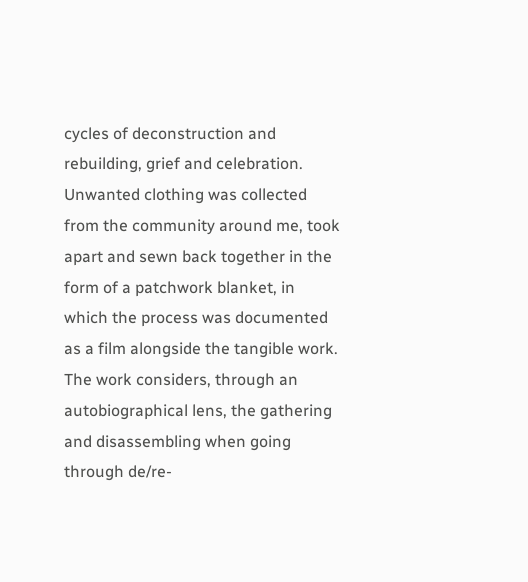cycles of deconstruction and rebuilding, grief and celebration. Unwanted clothing was collected from the community around me, took apart and sewn back together in the form of a patchwork blanket, in which the process was documented as a film alongside the tangible work. The work considers, through an autobiographical lens, the gathering and disassembling when going through de/re-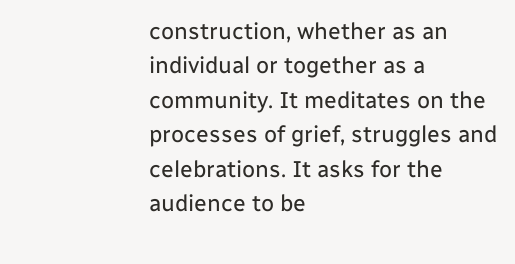construction, whether as an individual or together as a community. It meditates on the processes of grief, struggles and celebrations. It asks for the audience to be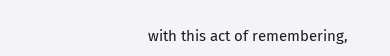with this act of remembering,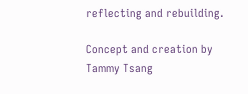reflecting and rebuilding.

Concept and creation by Tammy Tsang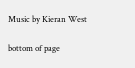Music by Kieran West

bottom of page